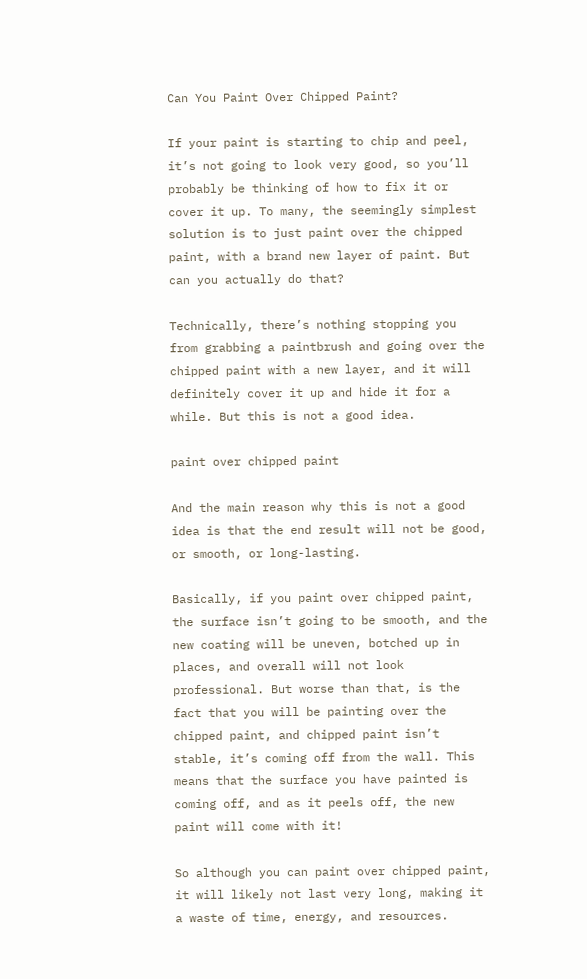Can You Paint Over Chipped Paint?

If your paint is starting to chip and peel, it’s not going to look very good, so you’ll probably be thinking of how to fix it or cover it up. To many, the seemingly simplest solution is to just paint over the chipped paint, with a brand new layer of paint. But can you actually do that?

Technically, there’s nothing stopping you from grabbing a paintbrush and going over the chipped paint with a new layer, and it will definitely cover it up and hide it for a while. But this is not a good idea.

paint over chipped paint

And the main reason why this is not a good idea is that the end result will not be good, or smooth, or long-lasting.

Basically, if you paint over chipped paint, the surface isn’t going to be smooth, and the new coating will be uneven, botched up in places, and overall will not look professional. But worse than that, is the fact that you will be painting over the chipped paint, and chipped paint isn’t stable, it’s coming off from the wall. This means that the surface you have painted is coming off, and as it peels off, the new paint will come with it!

So although you can paint over chipped paint, it will likely not last very long, making it a waste of time, energy, and resources.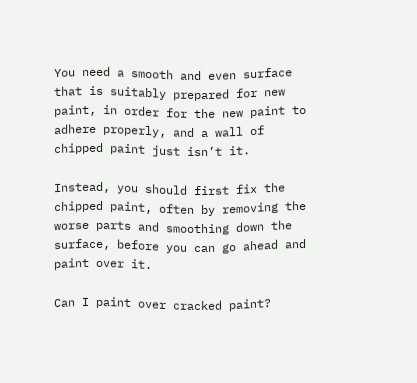You need a smooth and even surface that is suitably prepared for new paint, in order for the new paint to adhere properly, and a wall of chipped paint just isn’t it.

Instead, you should first fix the chipped paint, often by removing the worse parts and smoothing down the surface, before you can go ahead and paint over it.

Can I paint over cracked paint?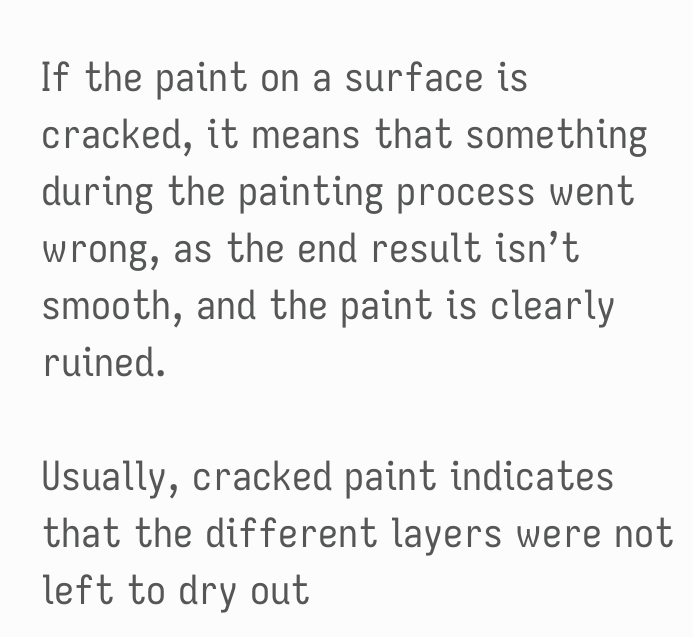If the paint on a surface is cracked, it means that something during the painting process went wrong, as the end result isn’t smooth, and the paint is clearly ruined.

Usually, cracked paint indicates that the different layers were not left to dry out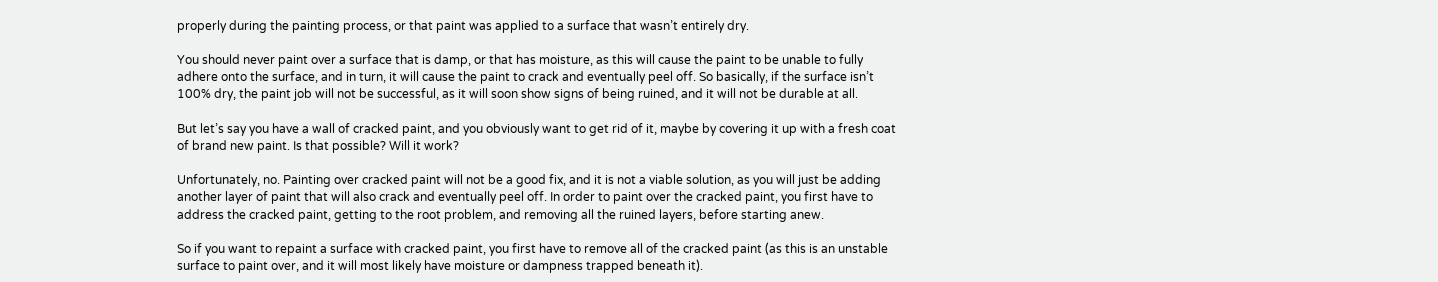properly during the painting process, or that paint was applied to a surface that wasn’t entirely dry.

You should never paint over a surface that is damp, or that has moisture, as this will cause the paint to be unable to fully adhere onto the surface, and in turn, it will cause the paint to crack and eventually peel off. So basically, if the surface isn’t 100% dry, the paint job will not be successful, as it will soon show signs of being ruined, and it will not be durable at all.

But let’s say you have a wall of cracked paint, and you obviously want to get rid of it, maybe by covering it up with a fresh coat of brand new paint. Is that possible? Will it work?

Unfortunately, no. Painting over cracked paint will not be a good fix, and it is not a viable solution, as you will just be adding another layer of paint that will also crack and eventually peel off. In order to paint over the cracked paint, you first have to address the cracked paint, getting to the root problem, and removing all the ruined layers, before starting anew.

So if you want to repaint a surface with cracked paint, you first have to remove all of the cracked paint (as this is an unstable surface to paint over, and it will most likely have moisture or dampness trapped beneath it).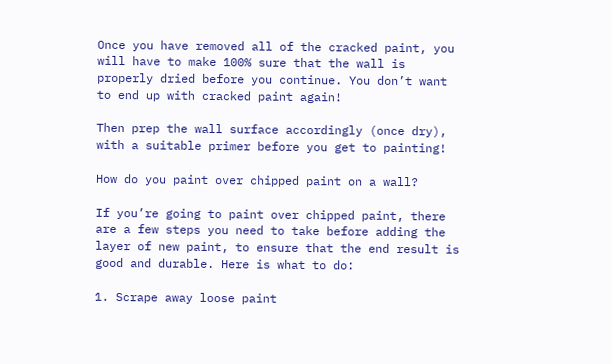Once you have removed all of the cracked paint, you will have to make 100% sure that the wall is properly dried before you continue. You don’t want to end up with cracked paint again!

Then prep the wall surface accordingly (once dry), with a suitable primer before you get to painting!

How do you paint over chipped paint on a wall?

If you’re going to paint over chipped paint, there are a few steps you need to take before adding the layer of new paint, to ensure that the end result is good and durable. Here is what to do:

1. Scrape away loose paint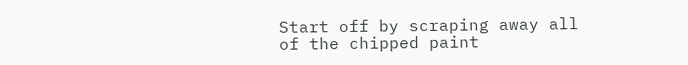Start off by scraping away all of the chipped paint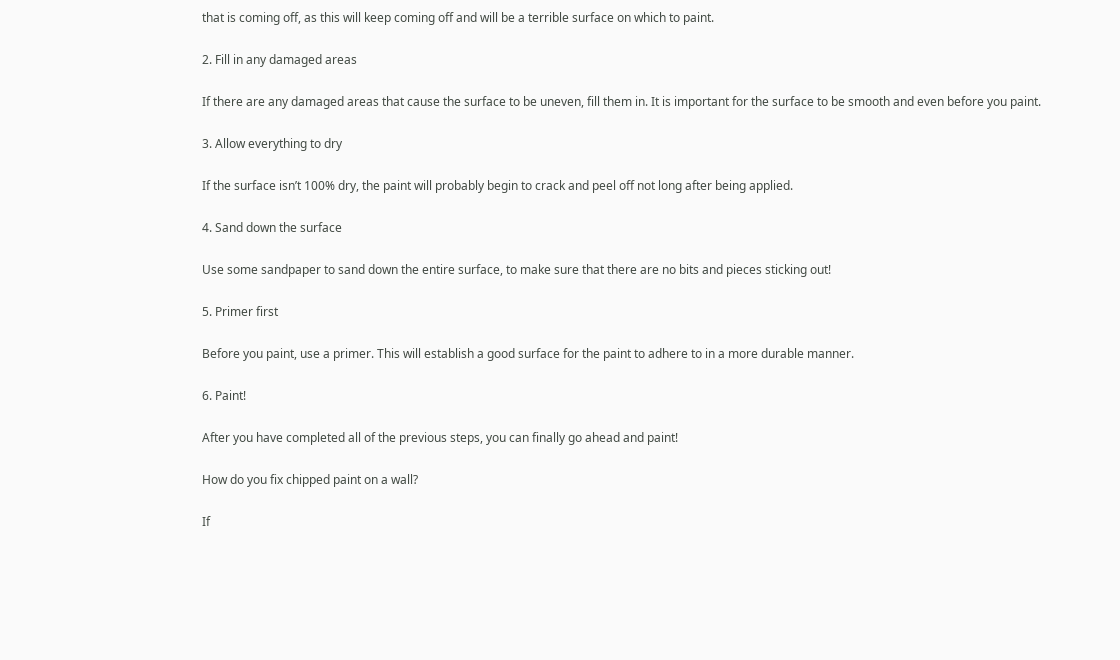that is coming off, as this will keep coming off and will be a terrible surface on which to paint.

2. Fill in any damaged areas

If there are any damaged areas that cause the surface to be uneven, fill them in. It is important for the surface to be smooth and even before you paint.

3. Allow everything to dry

If the surface isn’t 100% dry, the paint will probably begin to crack and peel off not long after being applied.

4. Sand down the surface

Use some sandpaper to sand down the entire surface, to make sure that there are no bits and pieces sticking out!

5. Primer first

Before you paint, use a primer. This will establish a good surface for the paint to adhere to in a more durable manner.

6. Paint!

After you have completed all of the previous steps, you can finally go ahead and paint!

How do you fix chipped paint on a wall?

If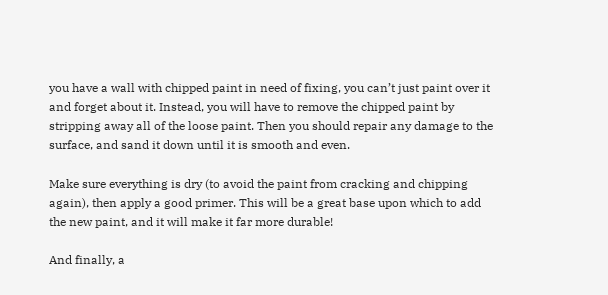you have a wall with chipped paint in need of fixing, you can’t just paint over it and forget about it. Instead, you will have to remove the chipped paint by stripping away all of the loose paint. Then you should repair any damage to the surface, and sand it down until it is smooth and even.

Make sure everything is dry (to avoid the paint from cracking and chipping again), then apply a good primer. This will be a great base upon which to add the new paint, and it will make it far more durable!

And finally, a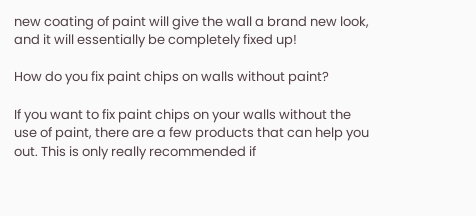new coating of paint will give the wall a brand new look, and it will essentially be completely fixed up!

How do you fix paint chips on walls without paint?

If you want to fix paint chips on your walls without the use of paint, there are a few products that can help you out. This is only really recommended if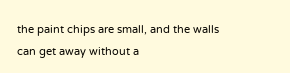the paint chips are small, and the walls can get away without a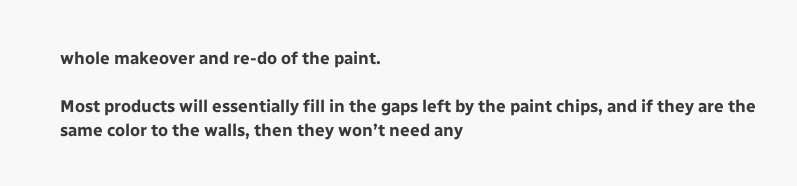whole makeover and re-do of the paint.

Most products will essentially fill in the gaps left by the paint chips, and if they are the same color to the walls, then they won’t need any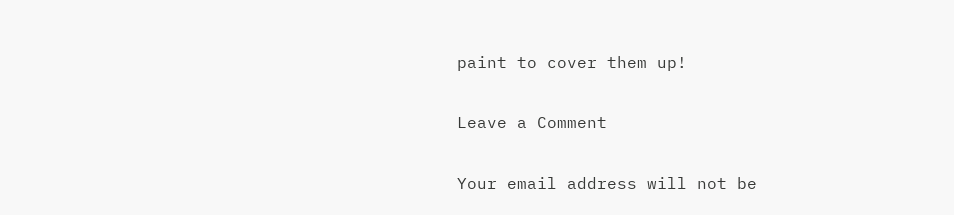paint to cover them up!

Leave a Comment

Your email address will not be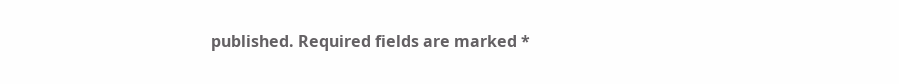published. Required fields are marked *